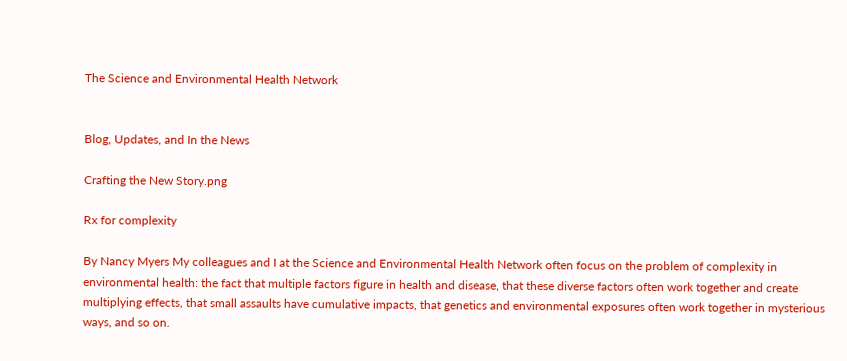The Science and Environmental Health Network


Blog, Updates, and In the News

Crafting the New Story.png

Rx for complexity

By Nancy Myers My colleagues and I at the Science and Environmental Health Network often focus on the problem of complexity in environmental health: the fact that multiple factors figure in health and disease, that these diverse factors often work together and create multiplying effects, that small assaults have cumulative impacts, that genetics and environmental exposures often work together in mysterious ways, and so on.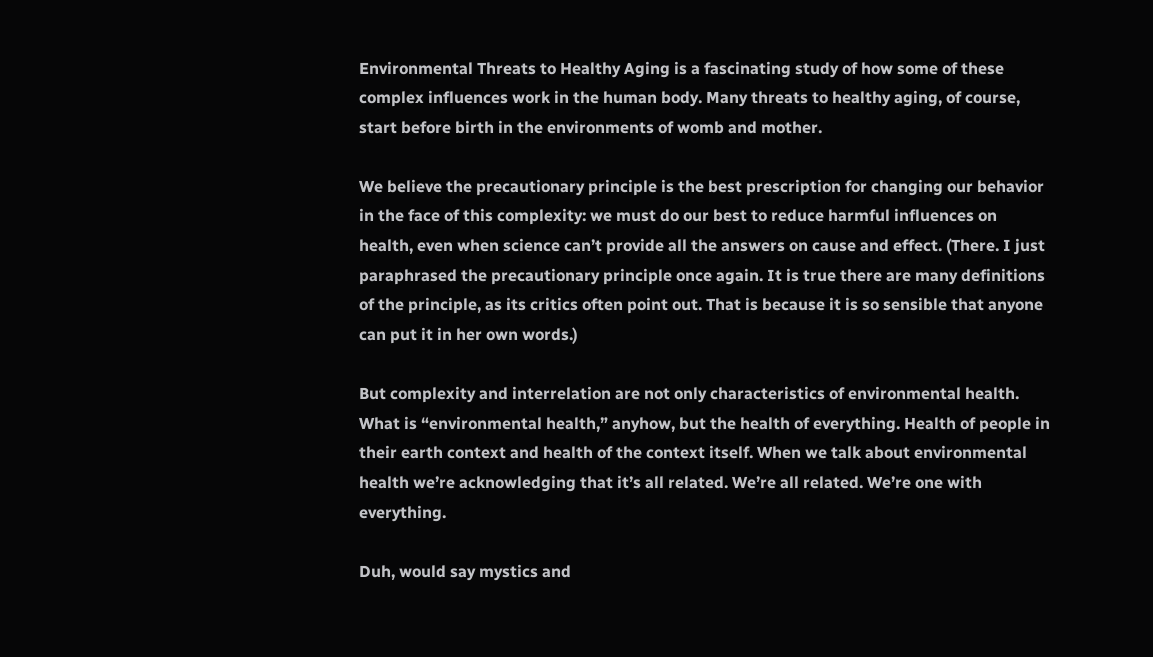Environmental Threats to Healthy Aging is a fascinating study of how some of these complex influences work in the human body. Many threats to healthy aging, of course, start before birth in the environments of womb and mother.

We believe the precautionary principle is the best prescription for changing our behavior in the face of this complexity: we must do our best to reduce harmful influences on health, even when science can’t provide all the answers on cause and effect. (There. I just paraphrased the precautionary principle once again. It is true there are many definitions of the principle, as its critics often point out. That is because it is so sensible that anyone can put it in her own words.)

But complexity and interrelation are not only characteristics of environmental health. What is “environmental health,” anyhow, but the health of everything. Health of people in their earth context and health of the context itself. When we talk about environmental health we’re acknowledging that it’s all related. We’re all related. We’re one with everything.

Duh, would say mystics and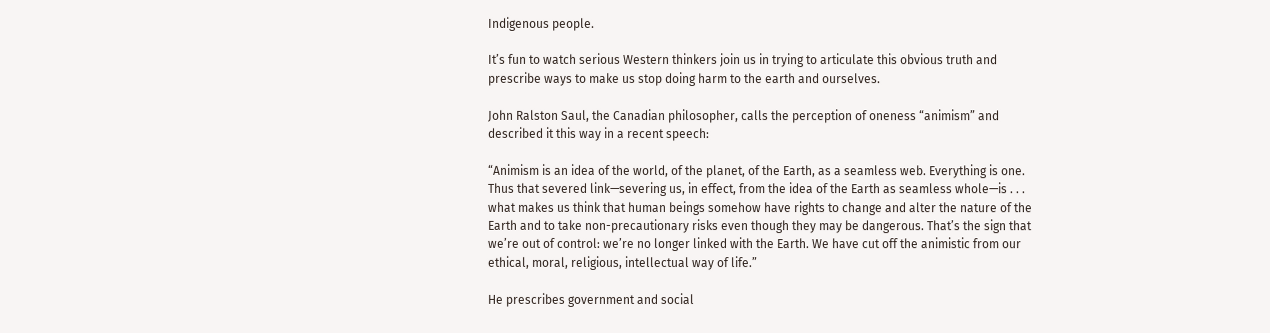Indigenous people.

It’s fun to watch serious Western thinkers join us in trying to articulate this obvious truth and prescribe ways to make us stop doing harm to the earth and ourselves.

John Ralston Saul, the Canadian philosopher, calls the perception of oneness “animism” and described it this way in a recent speech:

“Animism is an idea of the world, of the planet, of the Earth, as a seamless web. Everything is one. Thus that severed link—severing us, in effect, from the idea of the Earth as seamless whole—is . . . what makes us think that human beings somehow have rights to change and alter the nature of the Earth and to take non-precautionary risks even though they may be dangerous. That’s the sign that we’re out of control: we’re no longer linked with the Earth. We have cut off the animistic from our ethical, moral, religious, intellectual way of life.”

He prescribes government and social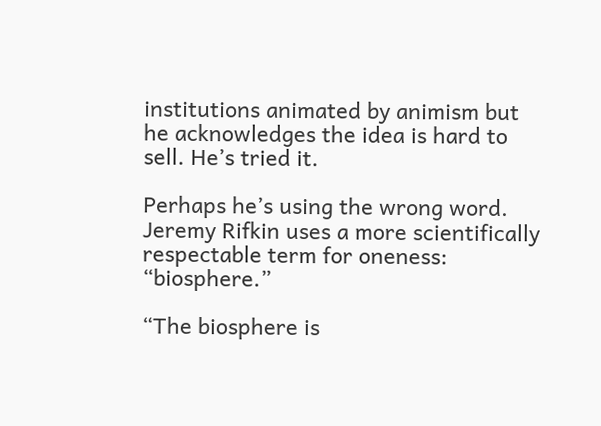institutions animated by animism but he acknowledges the idea is hard to sell. He’s tried it.

Perhaps he’s using the wrong word. Jeremy Rifkin uses a more scientifically respectable term for oneness: “biosphere.”

“The biosphere is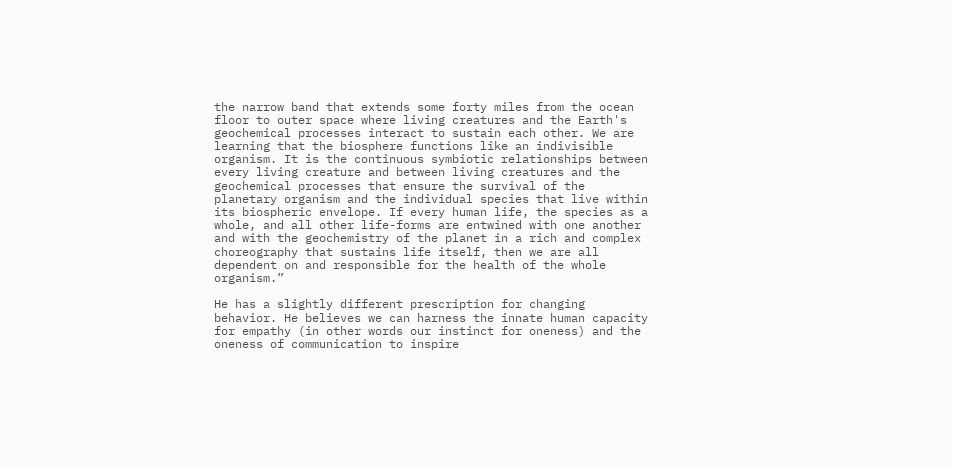the narrow band that extends some forty miles from the ocean floor to outer space where living creatures and the Earth's geochemical processes interact to sustain each other. We are learning that the biosphere functions like an indivisible organism. It is the continuous symbiotic relationships between every living creature and between living creatures and the geochemical processes that ensure the survival of the planetary organism and the individual species that live within its biospheric envelope. If every human life, the species as a whole, and all other life-forms are entwined with one another and with the geochemistry of the planet in a rich and complex choreography that sustains life itself, then we are all dependent on and responsible for the health of the whole organism.”

He has a slightly different prescription for changing behavior. He believes we can harness the innate human capacity for empathy (in other words our instinct for oneness) and the oneness of communication to inspire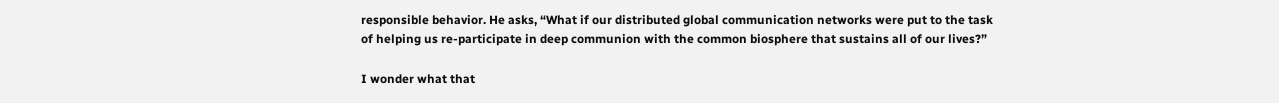responsible behavior. He asks, “What if our distributed global communication networks were put to the task of helping us re-participate in deep communion with the common biosphere that sustains all of our lives?”

I wonder what that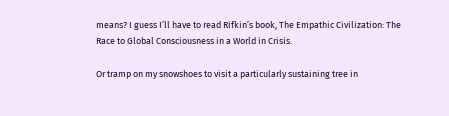means? I guess I’ll have to read Rifkin’s book, The Empathic Civilization: The Race to Global Consciousness in a World in Crisis.

Or tramp on my snowshoes to visit a particularly sustaining tree in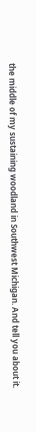the middle of my sustaining woodland in Southwest Michigan. And tell you about it.